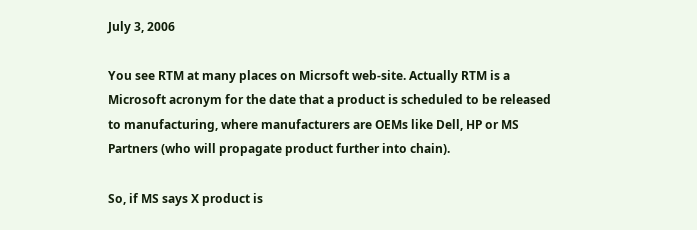July 3, 2006

You see RTM at many places on Micrsoft web-site. Actually RTM is a Microsoft acronym for the date that a product is scheduled to be released to manufacturing, where manufacturers are OEMs like Dell, HP or MS Partners (who will propagate product further into chain).

So, if MS says X product is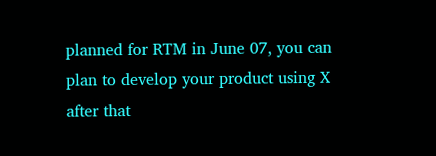planned for RTM in June 07, you can plan to develop your product using X after that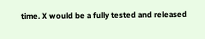time. X would be a fully tested and released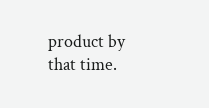product by that time.